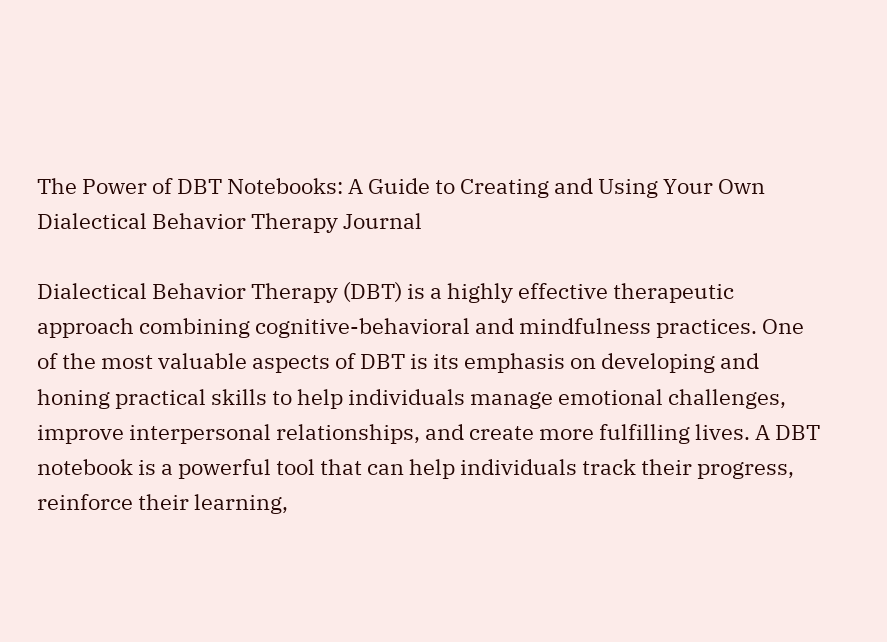The Power of DBT Notebooks: A Guide to Creating and Using Your Own Dialectical Behavior Therapy Journal

Dialectical Behavior Therapy (DBT) is a highly effective therapeutic approach combining cognitive-behavioral and mindfulness practices. One of the most valuable aspects of DBT is its emphasis on developing and honing practical skills to help individuals manage emotional challenges, improve interpersonal relationships, and create more fulfilling lives. A DBT notebook is a powerful tool that can help individuals track their progress, reinforce their learning,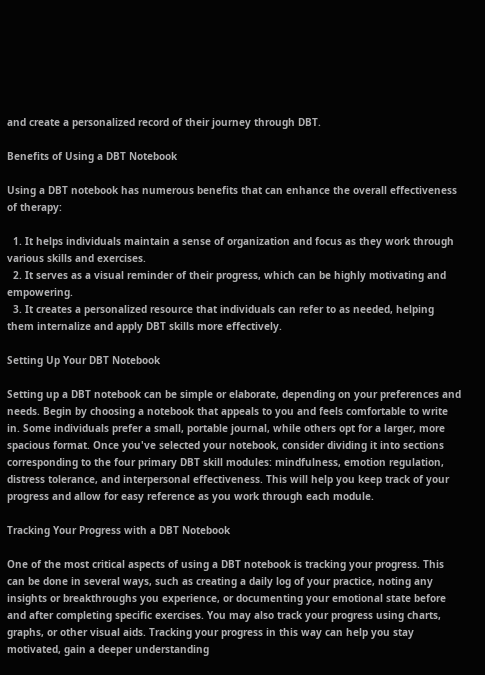and create a personalized record of their journey through DBT.

Benefits of Using a DBT Notebook

Using a DBT notebook has numerous benefits that can enhance the overall effectiveness of therapy:

  1. It helps individuals maintain a sense of organization and focus as they work through various skills and exercises.
  2. It serves as a visual reminder of their progress, which can be highly motivating and empowering.
  3. It creates a personalized resource that individuals can refer to as needed, helping them internalize and apply DBT skills more effectively.

Setting Up Your DBT Notebook

Setting up a DBT notebook can be simple or elaborate, depending on your preferences and needs. Begin by choosing a notebook that appeals to you and feels comfortable to write in. Some individuals prefer a small, portable journal, while others opt for a larger, more spacious format. Once you've selected your notebook, consider dividing it into sections corresponding to the four primary DBT skill modules: mindfulness, emotion regulation, distress tolerance, and interpersonal effectiveness. This will help you keep track of your progress and allow for easy reference as you work through each module.

Tracking Your Progress with a DBT Notebook

One of the most critical aspects of using a DBT notebook is tracking your progress. This can be done in several ways, such as creating a daily log of your practice, noting any insights or breakthroughs you experience, or documenting your emotional state before and after completing specific exercises. You may also track your progress using charts, graphs, or other visual aids. Tracking your progress in this way can help you stay motivated, gain a deeper understanding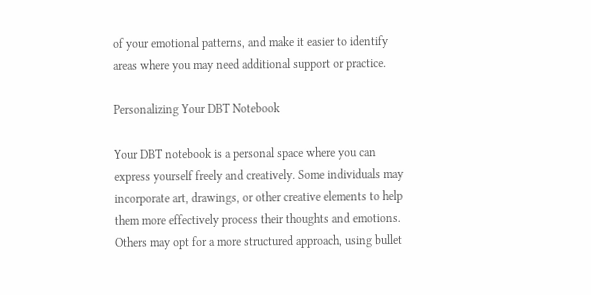of your emotional patterns, and make it easier to identify areas where you may need additional support or practice.

Personalizing Your DBT Notebook

Your DBT notebook is a personal space where you can express yourself freely and creatively. Some individuals may incorporate art, drawings, or other creative elements to help them more effectively process their thoughts and emotions. Others may opt for a more structured approach, using bullet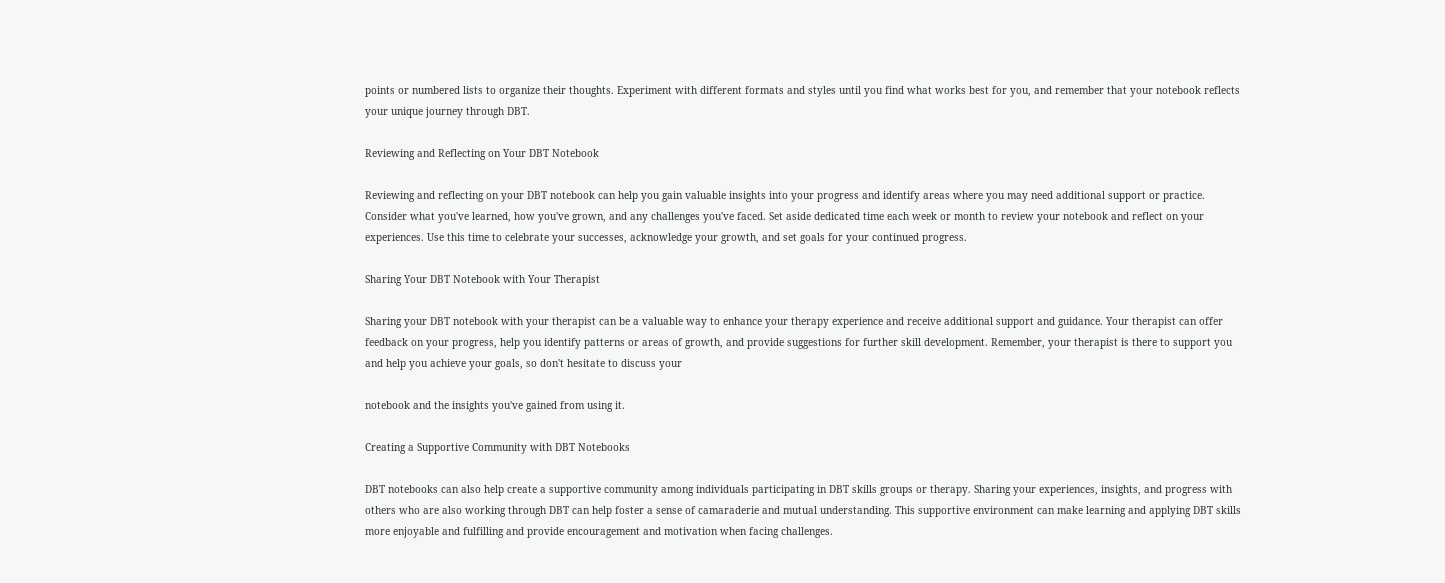points or numbered lists to organize their thoughts. Experiment with different formats and styles until you find what works best for you, and remember that your notebook reflects your unique journey through DBT.

Reviewing and Reflecting on Your DBT Notebook

Reviewing and reflecting on your DBT notebook can help you gain valuable insights into your progress and identify areas where you may need additional support or practice. Consider what you've learned, how you've grown, and any challenges you've faced. Set aside dedicated time each week or month to review your notebook and reflect on your experiences. Use this time to celebrate your successes, acknowledge your growth, and set goals for your continued progress.

Sharing Your DBT Notebook with Your Therapist

Sharing your DBT notebook with your therapist can be a valuable way to enhance your therapy experience and receive additional support and guidance. Your therapist can offer feedback on your progress, help you identify patterns or areas of growth, and provide suggestions for further skill development. Remember, your therapist is there to support you and help you achieve your goals, so don't hesitate to discuss your

notebook and the insights you've gained from using it.

Creating a Supportive Community with DBT Notebooks

DBT notebooks can also help create a supportive community among individuals participating in DBT skills groups or therapy. Sharing your experiences, insights, and progress with others who are also working through DBT can help foster a sense of camaraderie and mutual understanding. This supportive environment can make learning and applying DBT skills more enjoyable and fulfilling and provide encouragement and motivation when facing challenges.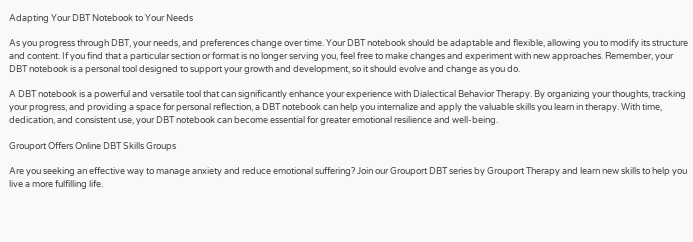Adapting Your DBT Notebook to Your Needs

As you progress through DBT, your needs, and preferences change over time. Your DBT notebook should be adaptable and flexible, allowing you to modify its structure and content. If you find that a particular section or format is no longer serving you, feel free to make changes and experiment with new approaches. Remember, your DBT notebook is a personal tool designed to support your growth and development, so it should evolve and change as you do.

A DBT notebook is a powerful and versatile tool that can significantly enhance your experience with Dialectical Behavior Therapy. By organizing your thoughts, tracking your progress, and providing a space for personal reflection, a DBT notebook can help you internalize and apply the valuable skills you learn in therapy. With time, dedication, and consistent use, your DBT notebook can become essential for greater emotional resilience and well-being.

Grouport Offers Online DBT Skills Groups

Are you seeking an effective way to manage anxiety and reduce emotional suffering? Join our Grouport DBT series by Grouport Therapy and learn new skills to help you live a more fulfilling life.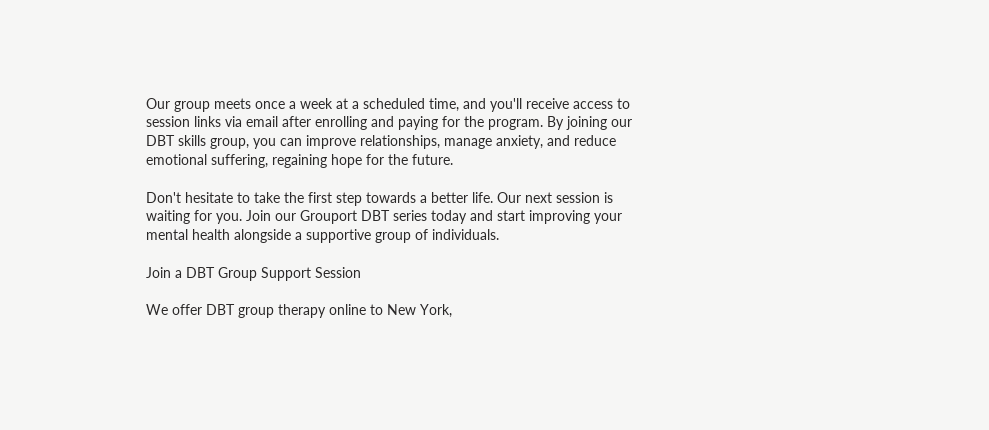Our group meets once a week at a scheduled time, and you'll receive access to session links via email after enrolling and paying for the program. By joining our DBT skills group, you can improve relationships, manage anxiety, and reduce emotional suffering, regaining hope for the future.

Don't hesitate to take the first step towards a better life. Our next session is waiting for you. Join our Grouport DBT series today and start improving your mental health alongside a supportive group of individuals.

Join a DBT Group Support Session

We offer DBT group therapy online to New York,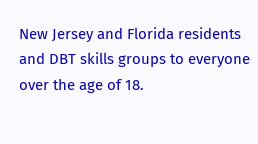New Jersey and Florida residents and DBT skills groups to everyone over the age of 18.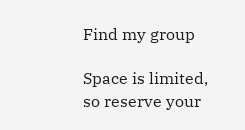Find my group

Space is limited, so reserve your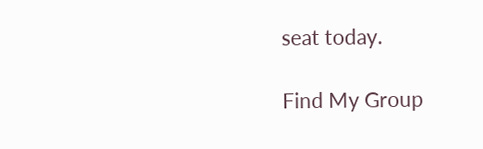seat today.

Find My Group